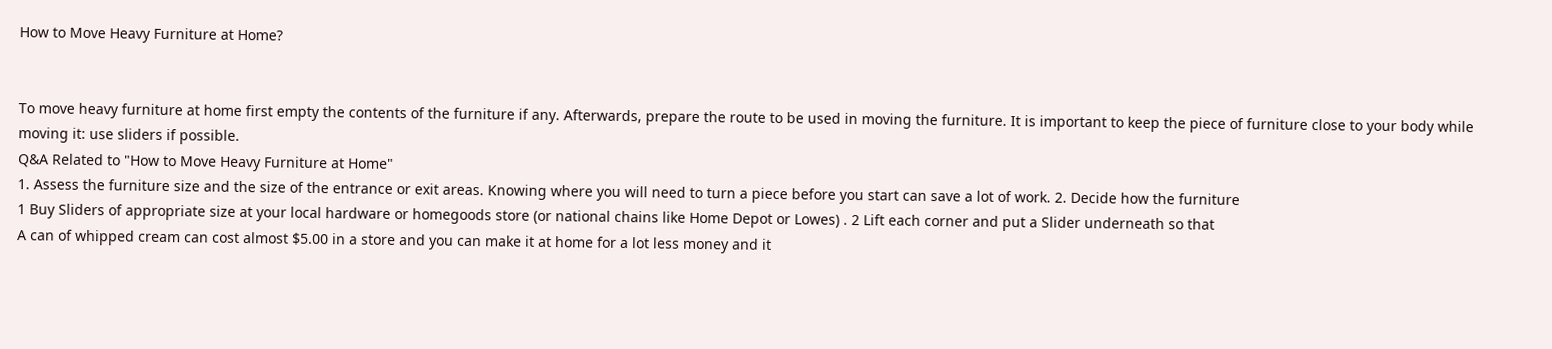How to Move Heavy Furniture at Home?


To move heavy furniture at home first empty the contents of the furniture if any. Afterwards, prepare the route to be used in moving the furniture. It is important to keep the piece of furniture close to your body while moving it: use sliders if possible.
Q&A Related to "How to Move Heavy Furniture at Home"
1. Assess the furniture size and the size of the entrance or exit areas. Knowing where you will need to turn a piece before you start can save a lot of work. 2. Decide how the furniture
1 Buy Sliders of appropriate size at your local hardware or homegoods store (or national chains like Home Depot or Lowes) . 2 Lift each corner and put a Slider underneath so that
A can of whipped cream can cost almost $5.00 in a store and you can make it at home for a lot less money and it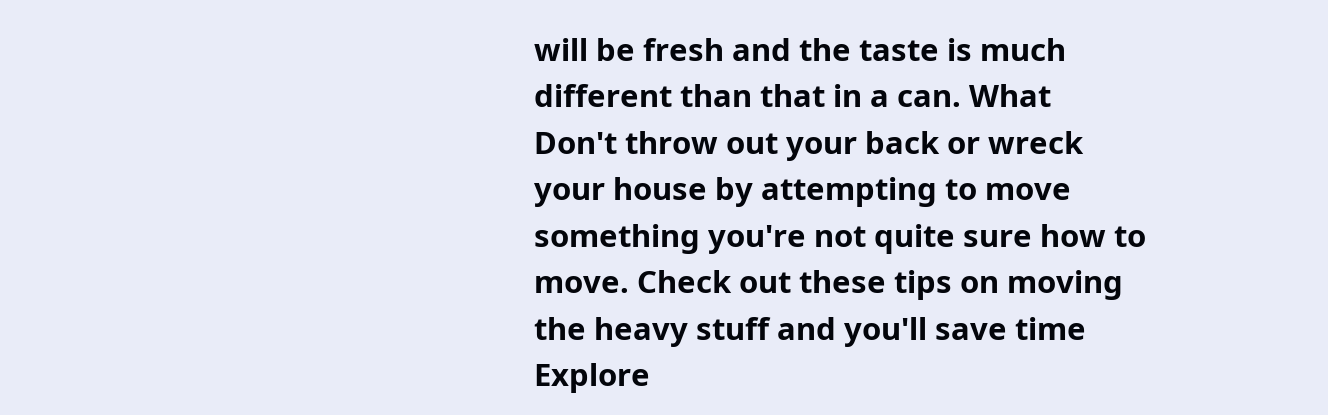will be fresh and the taste is much different than that in a can. What
Don't throw out your back or wreck your house by attempting to move something you're not quite sure how to move. Check out these tips on moving the heavy stuff and you'll save time
Explore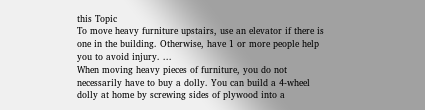this Topic
To move heavy furniture upstairs, use an elevator if there is one in the building. Otherwise, have 1 or more people help you to avoid injury. ...
When moving heavy pieces of furniture, you do not necessarily have to buy a dolly. You can build a 4-wheel dolly at home by screwing sides of plywood into a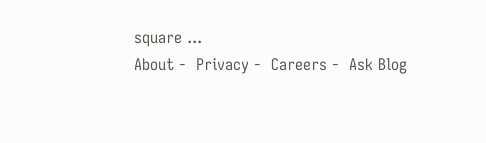square ...
About -  Privacy -  Careers -  Ask Blog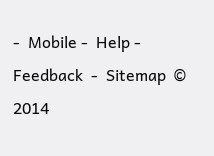-  Mobile -  Help -  Feedback  -  Sitemap  © 2014